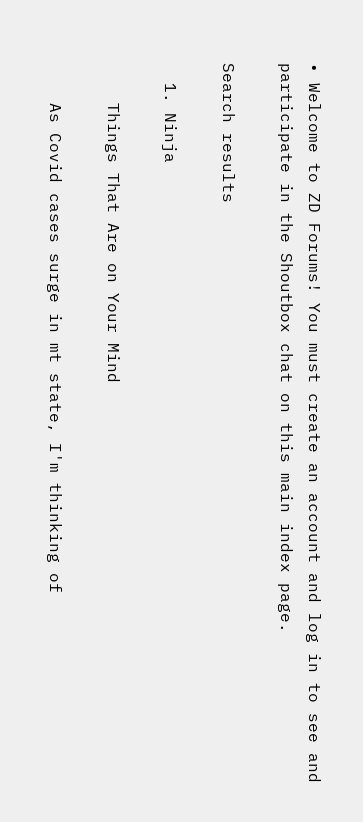• Welcome to ZD Forums! You must create an account and log in to see and participate in the Shoutbox chat on this main index page.

Search results

  1. Ninja

    Things That Are on Your Mind

    As Covid cases surge in mt state, I'm thinking of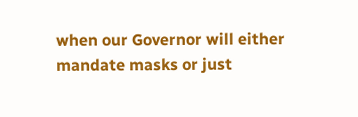when our Governor will either mandate masks or just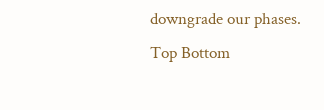downgrade our phases.
Top Bottom